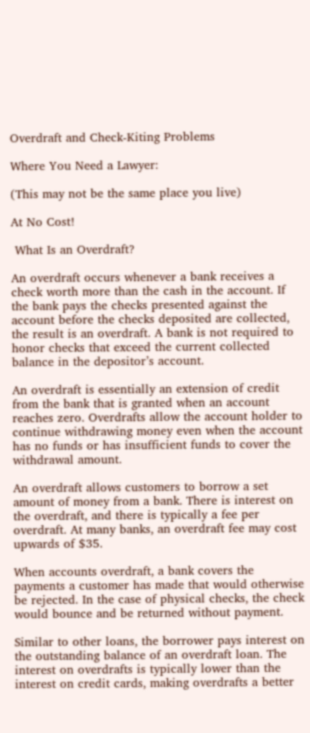Overdraft and Check-Kiting Problems

Where You Need a Lawyer:

(This may not be the same place you live)

At No Cost!

 What Is an Overdraft?

An overdraft occurs whenever a bank receives a check worth more than the cash in the account. If the bank pays the checks presented against the account before the checks deposited are collected, the result is an overdraft. A bank is not required to honor checks that exceed the current collected balance in the depositor’s account.

An overdraft is essentially an extension of credit from the bank that is granted when an account reaches zero. Overdrafts allow the account holder to continue withdrawing money even when the account has no funds or has insufficient funds to cover the withdrawal amount.

An overdraft allows customers to borrow a set amount of money from a bank. There is interest on the overdraft, and there is typically a fee per overdraft. At many banks, an overdraft fee may cost upwards of $35.

When accounts overdraft, a bank covers the payments a customer has made that would otherwise be rejected. In the case of physical checks, the check would bounce and be returned without payment.

Similar to other loans, the borrower pays interest on the outstanding balance of an overdraft loan. The interest on overdrafts is typically lower than the interest on credit cards, making overdrafts a better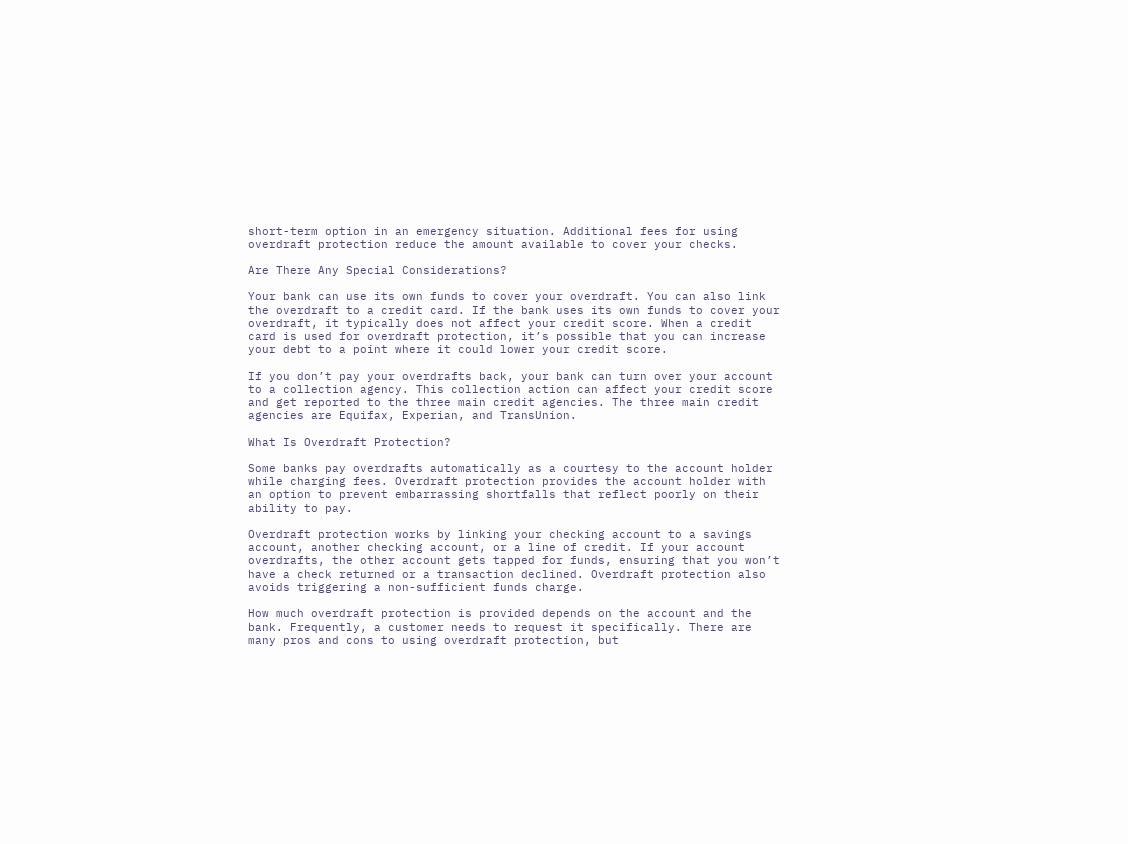short-term option in an emergency situation. Additional fees for using overdraft protection reduce the amount available to cover your checks.

Are There Any Special Considerations?

Your bank can use its own funds to cover your overdraft. You can also link the overdraft to a credit card. If the bank uses its own funds to cover your overdraft, it typically does not affect your credit score. When a credit card is used for overdraft protection, it’s possible that you can increase your debt to a point where it could lower your credit score.

If you don’t pay your overdrafts back, your bank can turn over your account to a collection agency. This collection action can affect your credit score and get reported to the three main credit agencies. The three main credit agencies are Equifax, Experian, and TransUnion.

What Is Overdraft Protection?

Some banks pay overdrafts automatically as a courtesy to the account holder while charging fees. Overdraft protection provides the account holder with an option to prevent embarrassing shortfalls that reflect poorly on their ability to pay.

Overdraft protection works by linking your checking account to a savings account, another checking account, or a line of credit. If your account overdrafts, the other account gets tapped for funds, ensuring that you won’t have a check returned or a transaction declined. Overdraft protection also avoids triggering a non-sufficient funds charge.

How much overdraft protection is provided depends on the account and the bank. Frequently, a customer needs to request it specifically. There are many pros and cons to using overdraft protection, but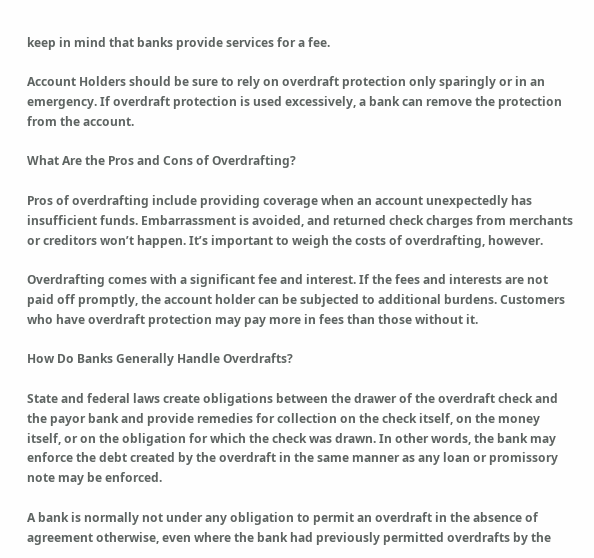keep in mind that banks provide services for a fee.

Account Holders should be sure to rely on overdraft protection only sparingly or in an emergency. If overdraft protection is used excessively, a bank can remove the protection from the account.

What Are the Pros and Cons of Overdrafting?

Pros of overdrafting include providing coverage when an account unexpectedly has insufficient funds. Embarrassment is avoided, and returned check charges from merchants or creditors won’t happen. It’s important to weigh the costs of overdrafting, however.

Overdrafting comes with a significant fee and interest. If the fees and interests are not paid off promptly, the account holder can be subjected to additional burdens. Customers who have overdraft protection may pay more in fees than those without it.

How Do Banks Generally Handle Overdrafts?

State and federal laws create obligations between the drawer of the overdraft check and the payor bank and provide remedies for collection on the check itself, on the money itself, or on the obligation for which the check was drawn. In other words, the bank may enforce the debt created by the overdraft in the same manner as any loan or promissory note may be enforced.

A bank is normally not under any obligation to permit an overdraft in the absence of agreement otherwise, even where the bank had previously permitted overdrafts by the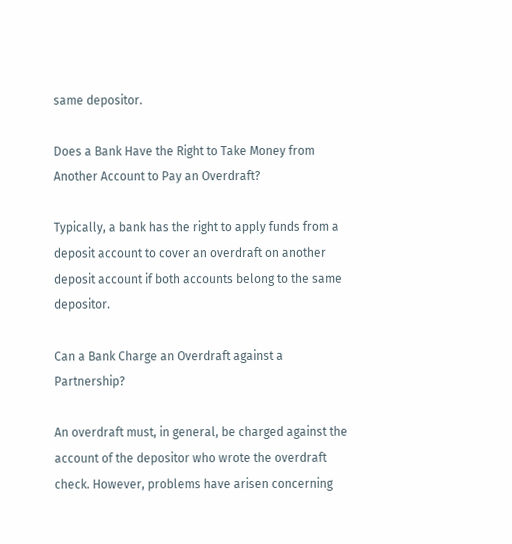same depositor.

Does a Bank Have the Right to Take Money from Another Account to Pay an Overdraft?

Typically, a bank has the right to apply funds from a deposit account to cover an overdraft on another deposit account if both accounts belong to the same depositor.

Can a Bank Charge an Overdraft against a Partnership?

An overdraft must, in general, be charged against the account of the depositor who wrote the overdraft check. However, problems have arisen concerning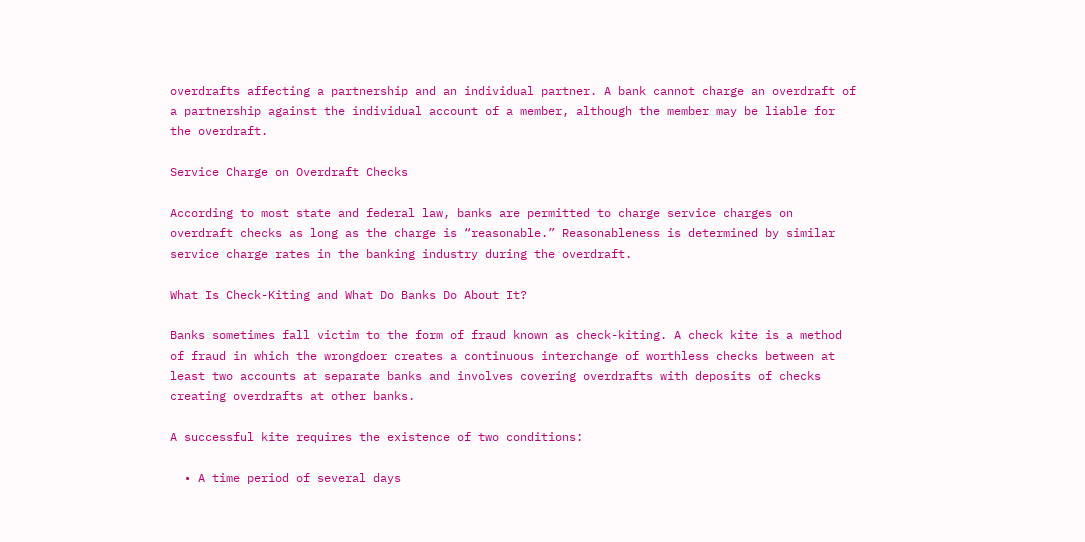overdrafts affecting a partnership and an individual partner. A bank cannot charge an overdraft of a partnership against the individual account of a member, although the member may be liable for the overdraft.

Service Charge on Overdraft Checks

According to most state and federal law, banks are permitted to charge service charges on overdraft checks as long as the charge is “reasonable.” Reasonableness is determined by similar service charge rates in the banking industry during the overdraft.

What Is Check-Kiting and What Do Banks Do About It?

Banks sometimes fall victim to the form of fraud known as check-kiting. A check kite is a method of fraud in which the wrongdoer creates a continuous interchange of worthless checks between at least two accounts at separate banks and involves covering overdrafts with deposits of checks creating overdrafts at other banks.

A successful kite requires the existence of two conditions:

  • A time period of several days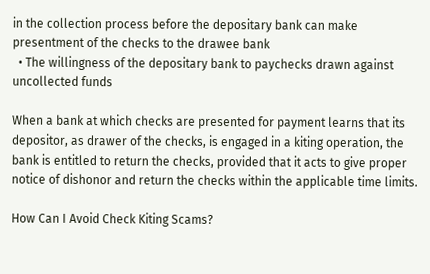in the collection process before the depositary bank can make presentment of the checks to the drawee bank
  • The willingness of the depositary bank to paychecks drawn against uncollected funds

When a bank at which checks are presented for payment learns that its depositor, as drawer of the checks, is engaged in a kiting operation, the bank is entitled to return the checks, provided that it acts to give proper notice of dishonor and return the checks within the applicable time limits.

How Can I Avoid Check Kiting Scams?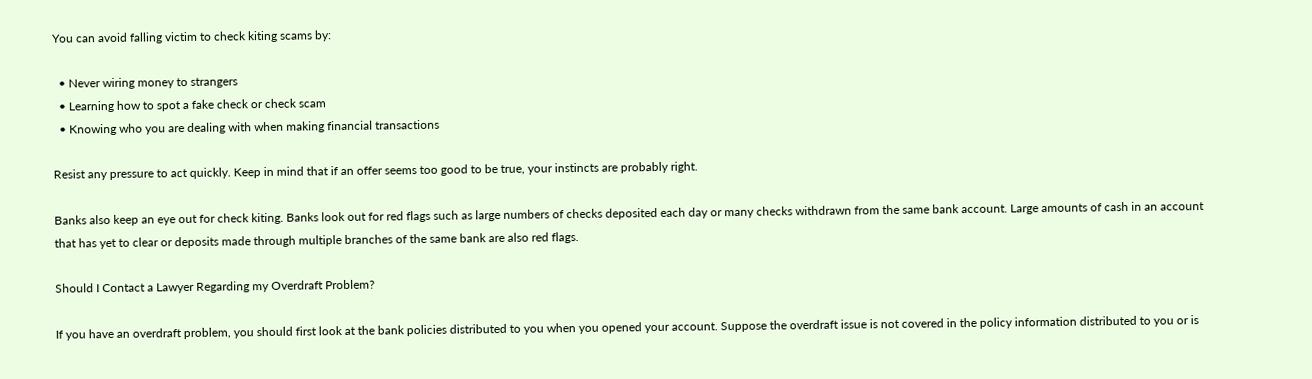You can avoid falling victim to check kiting scams by:

  • Never wiring money to strangers
  • Learning how to spot a fake check or check scam
  • Knowing who you are dealing with when making financial transactions

Resist any pressure to act quickly. Keep in mind that if an offer seems too good to be true, your instincts are probably right.

Banks also keep an eye out for check kiting. Banks look out for red flags such as large numbers of checks deposited each day or many checks withdrawn from the same bank account. Large amounts of cash in an account that has yet to clear or deposits made through multiple branches of the same bank are also red flags.

Should I Contact a Lawyer Regarding my Overdraft Problem?

If you have an overdraft problem, you should first look at the bank policies distributed to you when you opened your account. Suppose the overdraft issue is not covered in the policy information distributed to you or is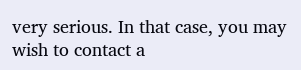very serious. In that case, you may wish to contact a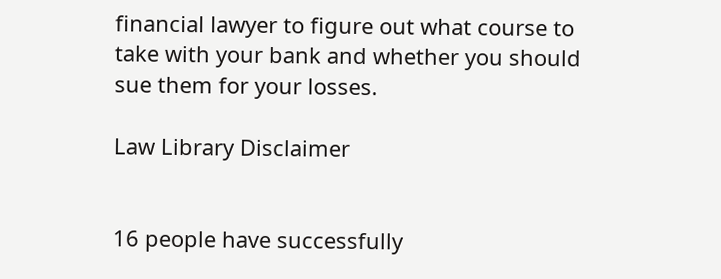financial lawyer to figure out what course to take with your bank and whether you should sue them for your losses.

Law Library Disclaimer


16 people have successfully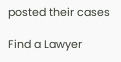posted their cases

Find a Lawyer